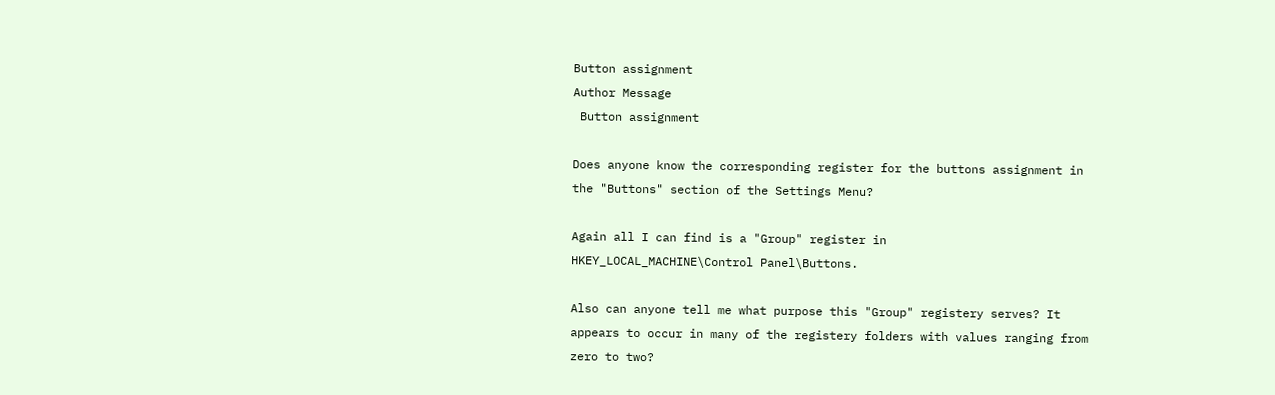Button assignment
Author Message
 Button assignment

Does anyone know the corresponding register for the buttons assignment in
the "Buttons" section of the Settings Menu?

Again all I can find is a "Group" register in
HKEY_LOCAL_MACHINE\Control Panel\Buttons.

Also can anyone tell me what purpose this "Group" registery serves? It
appears to occur in many of the registery folders with values ranging from
zero to two?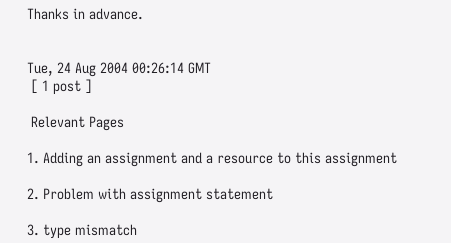Thanks in advance.


Tue, 24 Aug 2004 00:26:14 GMT
 [ 1 post ]

 Relevant Pages

1. Adding an assignment and a resource to this assignment

2. Problem with assignment statement

3. type mismatch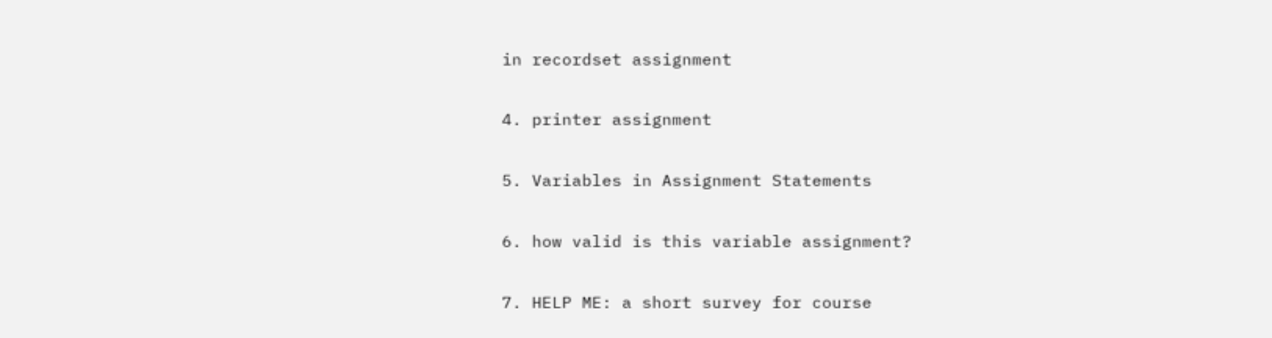in recordset assignment

4. printer assignment

5. Variables in Assignment Statements

6. how valid is this variable assignment?

7. HELP ME: a short survey for course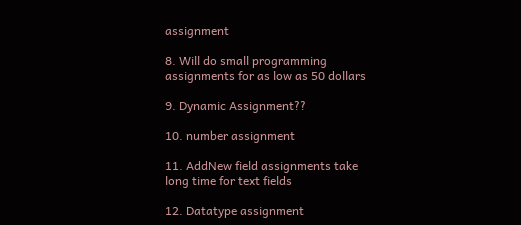assignment

8. Will do small programming assignments for as low as 50 dollars

9. Dynamic Assignment??

10. number assignment

11. AddNew field assignments take long time for text fields

12. Datatype assignment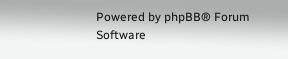Powered by phpBB® Forum Software